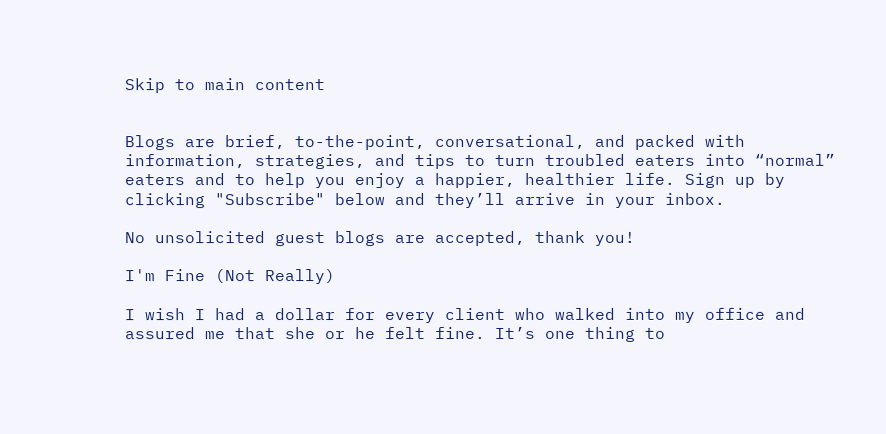Skip to main content


Blogs are brief, to-the-point, conversational, and packed with information, strategies, and tips to turn troubled eaters into “normal” eaters and to help you enjoy a happier, healthier life. Sign up by clicking "Subscribe" below and they’ll arrive in your inbox.

No unsolicited guest blogs are accepted, thank you!

I'm Fine (Not Really)

I wish I had a dollar for every client who walked into my office and assured me that she or he felt fine. It’s one thing to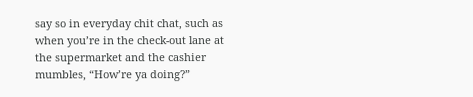say so in everyday chit chat, such as when you’re in the check-out lane at the supermarket and the cashier mumbles, “How’re ya doing?”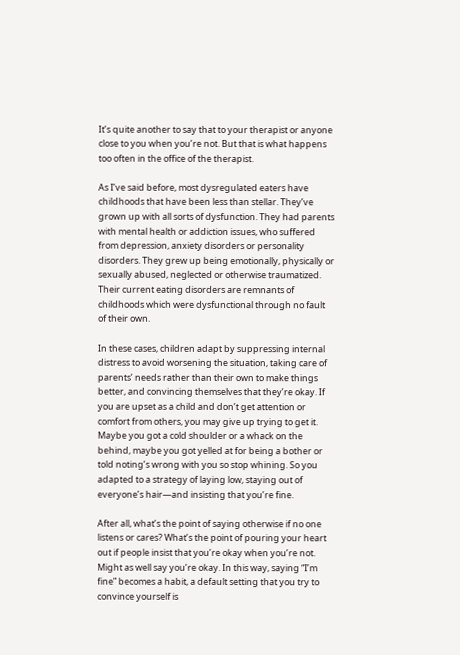It’s quite another to say that to your therapist or anyone close to you when you’re not. But that is what happens too often in the office of the therapist.

As I’ve said before, most dysregulated eaters have childhoods that have been less than stellar. They’ve grown up with all sorts of dysfunction. They had parents with mental health or addiction issues, who suffered from depression, anxiety disorders or personality disorders. They grew up being emotionally, physically or sexually abused, neglected or otherwise traumatized. Their current eating disorders are remnants of childhoods which were dysfunctional through no fault of their own.

In these cases, children adapt by suppressing internal distress to avoid worsening the situation, taking care of parents’ needs rather than their own to make things better, and convincing themselves that they’re okay. If you are upset as a child and don’t get attention or comfort from others, you may give up trying to get it. Maybe you got a cold shoulder or a whack on the behind, maybe you got yelled at for being a bother or told noting’s wrong with you so stop whining. So you adapted to a strategy of laying low, staying out of everyone’s hair—and insisting that you’re fine.

After all, what’s the point of saying otherwise if no one listens or cares? What’s the point of pouring your heart out if people insist that you’re okay when you’re not. Might as well say you’re okay. In this way, saying “I’m fine” becomes a habit, a default setting that you try to convince yourself is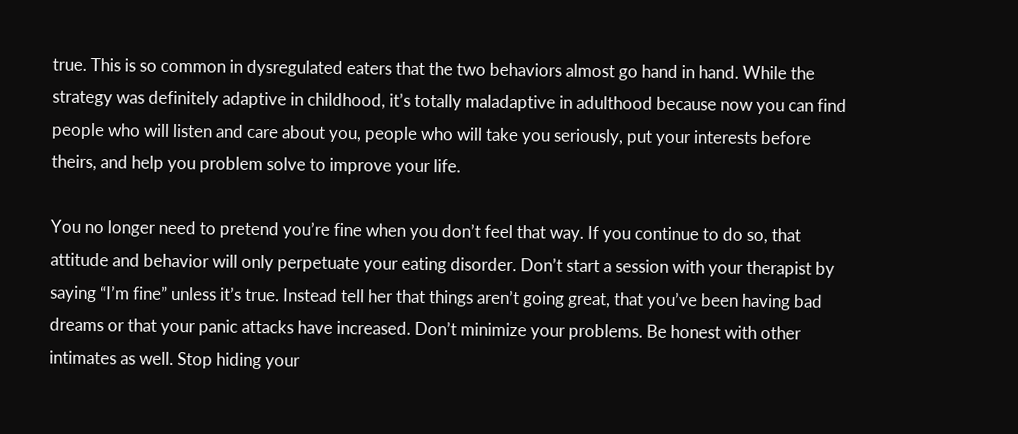true. This is so common in dysregulated eaters that the two behaviors almost go hand in hand. While the strategy was definitely adaptive in childhood, it’s totally maladaptive in adulthood because now you can find people who will listen and care about you, people who will take you seriously, put your interests before theirs, and help you problem solve to improve your life.

You no longer need to pretend you’re fine when you don’t feel that way. If you continue to do so, that attitude and behavior will only perpetuate your eating disorder. Don’t start a session with your therapist by saying “I’m fine” unless it’s true. Instead tell her that things aren’t going great, that you’ve been having bad dreams or that your panic attacks have increased. Don’t minimize your problems. Be honest with other intimates as well. Stop hiding your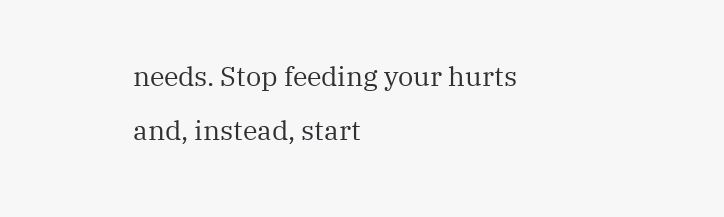needs. Stop feeding your hurts and, instead, start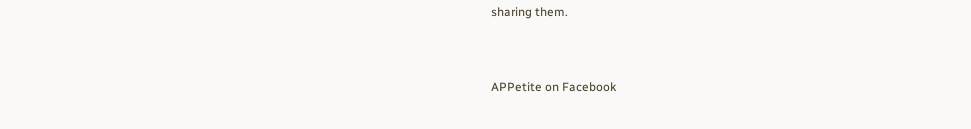sharing them.



APPetite on Facebook